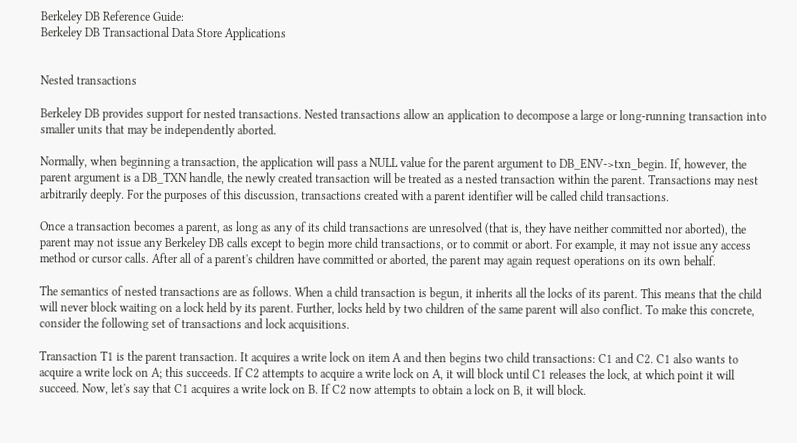Berkeley DB Reference Guide:
Berkeley DB Transactional Data Store Applications


Nested transactions

Berkeley DB provides support for nested transactions. Nested transactions allow an application to decompose a large or long-running transaction into smaller units that may be independently aborted.

Normally, when beginning a transaction, the application will pass a NULL value for the parent argument to DB_ENV->txn_begin. If, however, the parent argument is a DB_TXN handle, the newly created transaction will be treated as a nested transaction within the parent. Transactions may nest arbitrarily deeply. For the purposes of this discussion, transactions created with a parent identifier will be called child transactions.

Once a transaction becomes a parent, as long as any of its child transactions are unresolved (that is, they have neither committed nor aborted), the parent may not issue any Berkeley DB calls except to begin more child transactions, or to commit or abort. For example, it may not issue any access method or cursor calls. After all of a parent's children have committed or aborted, the parent may again request operations on its own behalf.

The semantics of nested transactions are as follows. When a child transaction is begun, it inherits all the locks of its parent. This means that the child will never block waiting on a lock held by its parent. Further, locks held by two children of the same parent will also conflict. To make this concrete, consider the following set of transactions and lock acquisitions.

Transaction T1 is the parent transaction. It acquires a write lock on item A and then begins two child transactions: C1 and C2. C1 also wants to acquire a write lock on A; this succeeds. If C2 attempts to acquire a write lock on A, it will block until C1 releases the lock, at which point it will succeed. Now, let's say that C1 acquires a write lock on B. If C2 now attempts to obtain a lock on B, it will block.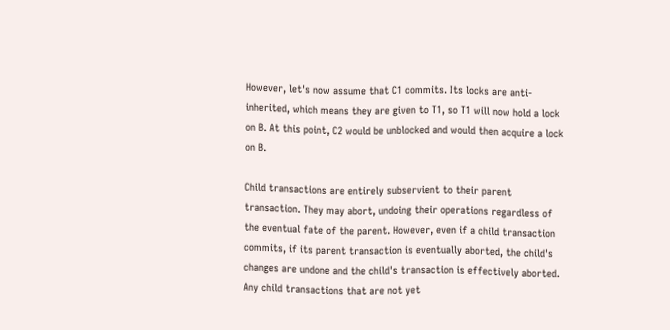However, let's now assume that C1 commits. Its locks are anti-inherited, which means they are given to T1, so T1 will now hold a lock on B. At this point, C2 would be unblocked and would then acquire a lock on B.

Child transactions are entirely subservient to their parent transaction. They may abort, undoing their operations regardless of the eventual fate of the parent. However, even if a child transaction commits, if its parent transaction is eventually aborted, the child's changes are undone and the child's transaction is effectively aborted. Any child transactions that are not yet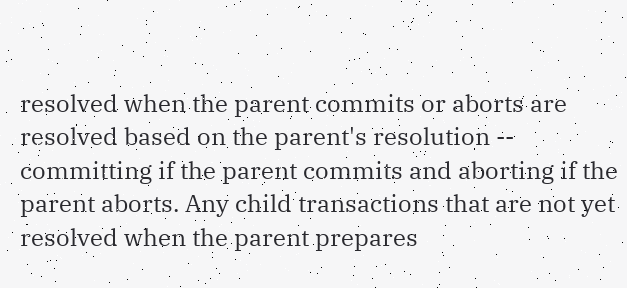resolved when the parent commits or aborts are resolved based on the parent's resolution -- committing if the parent commits and aborting if the parent aborts. Any child transactions that are not yet resolved when the parent prepares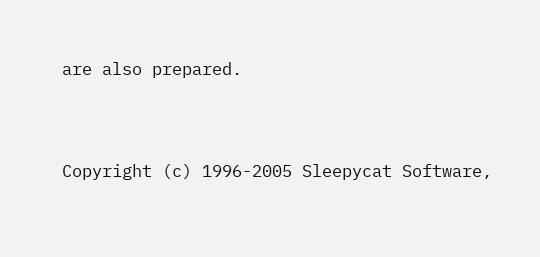are also prepared.


Copyright (c) 1996-2005 Sleepycat Software,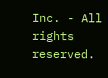Inc. - All rights reserved.